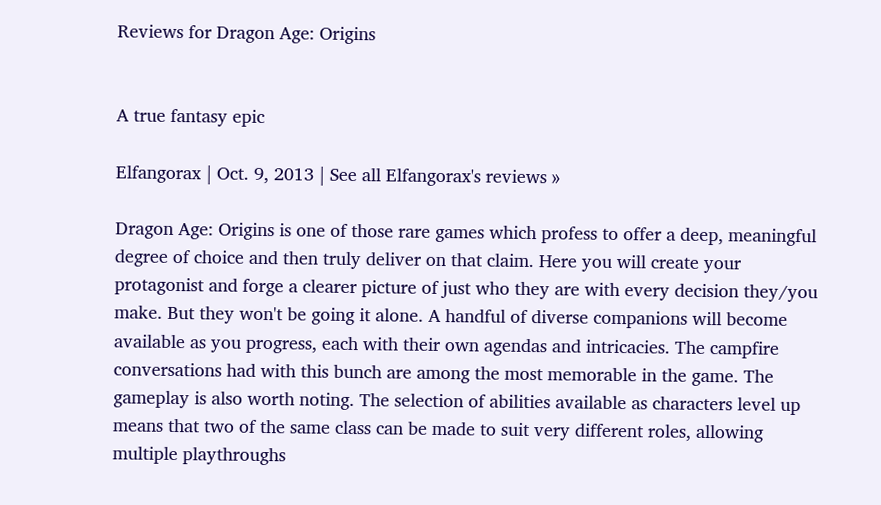Reviews for Dragon Age: Origins


A true fantasy epic

Elfangorax | Oct. 9, 2013 | See all Elfangorax's reviews »

Dragon Age: Origins is one of those rare games which profess to offer a deep, meaningful degree of choice and then truly deliver on that claim. Here you will create your protagonist and forge a clearer picture of just who they are with every decision they/you make. But they won't be going it alone. A handful of diverse companions will become available as you progress, each with their own agendas and intricacies. The campfire conversations had with this bunch are among the most memorable in the game. The gameplay is also worth noting. The selection of abilities available as characters level up means that two of the same class can be made to suit very different roles, allowing multiple playthroughs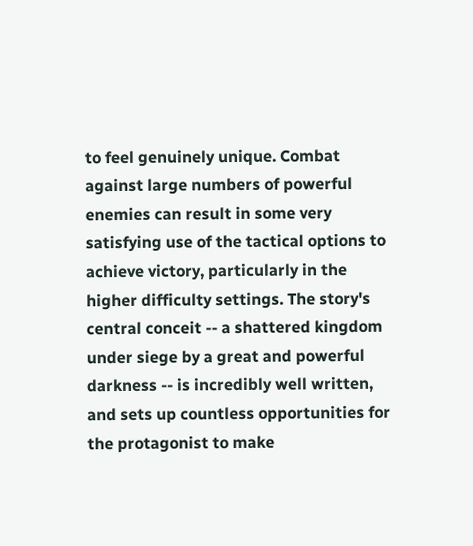to feel genuinely unique. Combat against large numbers of powerful enemies can result in some very satisfying use of the tactical options to achieve victory, particularly in the higher difficulty settings. The story's central conceit -- a shattered kingdom under siege by a great and powerful darkness -- is incredibly well written, and sets up countless opportunities for the protagonist to make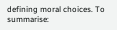defining moral choices. To summarise: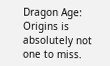Dragon Age: Origins is absolutely not one to miss.